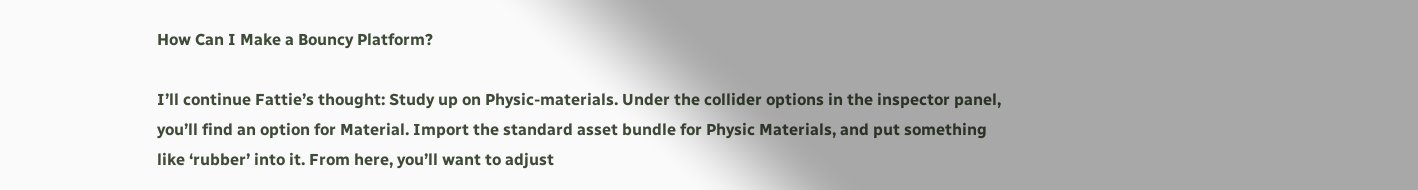How Can I Make a Bouncy Platform?

I’ll continue Fattie’s thought: Study up on Physic-materials. Under the collider options in the inspector panel, you’ll find an option for Material. Import the standard asset bundle for Physic Materials, and put something like ‘rubber’ into it. From here, you’ll want to adjust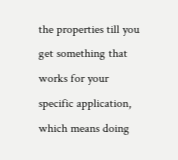the properties till you get something that works for your specific application, which means doing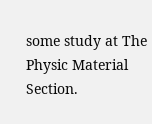some study at The Physic Material Section.